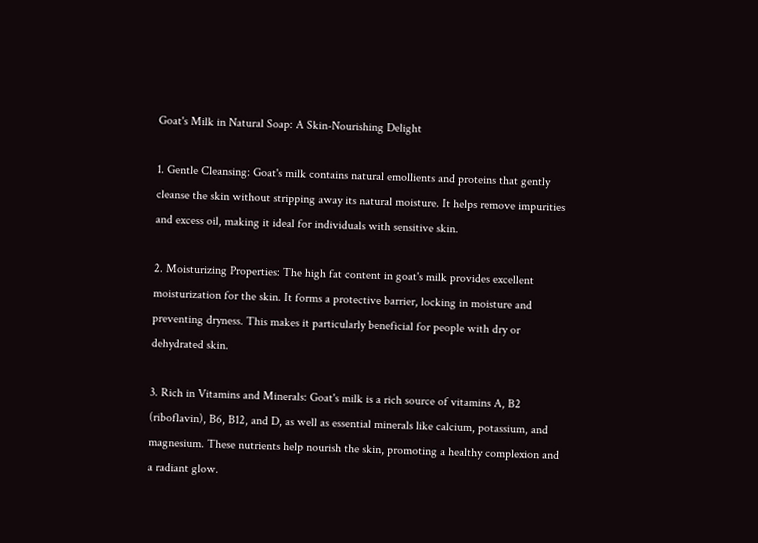Goat's Milk in Natural Soap: A Skin-Nourishing Delight

1. Gentle Cleansing: Goat's milk contains natural emollients and proteins that gently cleanse the skin without stripping away its natural moisture. It helps remove impurities and excess oil, making it ideal for individuals with sensitive skin.

2. Moisturizing Properties: The high fat content in goat's milk provides excellent moisturization for the skin. It forms a protective barrier, locking in moisture and preventing dryness. This makes it particularly beneficial for people with dry or dehydrated skin.

3. Rich in Vitamins and Minerals: Goat's milk is a rich source of vitamins A, B2 (riboflavin), B6, B12, and D, as well as essential minerals like calcium, potassium, and magnesium. These nutrients help nourish the skin, promoting a healthy complexion and a radiant glow.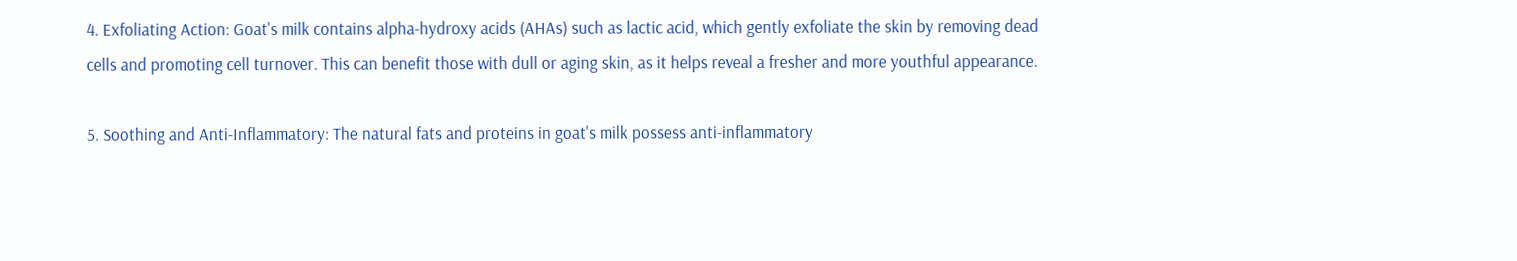4. Exfoliating Action: Goat's milk contains alpha-hydroxy acids (AHAs) such as lactic acid, which gently exfoliate the skin by removing dead cells and promoting cell turnover. This can benefit those with dull or aging skin, as it helps reveal a fresher and more youthful appearance.

5. Soothing and Anti-Inflammatory: The natural fats and proteins in goat's milk possess anti-inflammatory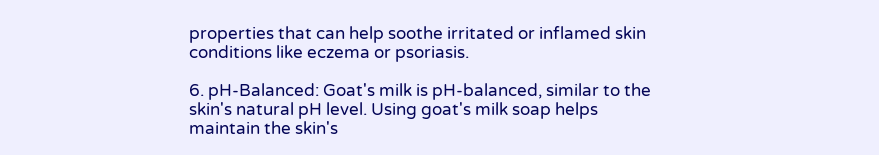properties that can help soothe irritated or inflamed skin conditions like eczema or psoriasis.

6. pH-Balanced: Goat's milk is pH-balanced, similar to the skin's natural pH level. Using goat's milk soap helps maintain the skin's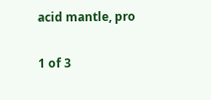acid mantle, pro

1 of 3